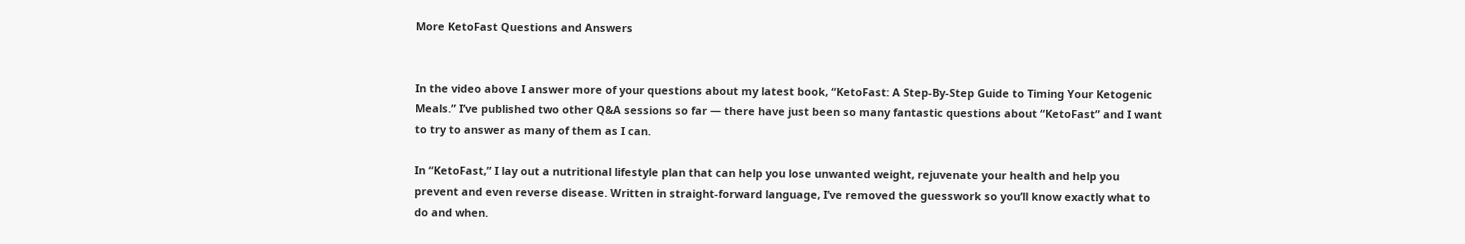More KetoFast Questions and Answers


In the video above I answer more of your questions about my latest book, “KetoFast: A Step-By-Step Guide to Timing Your Ketogenic Meals.” I’ve published two other Q&A sessions so far — there have just been so many fantastic questions about “KetoFast” and I want to try to answer as many of them as I can.

In “KetoFast,” I lay out a nutritional lifestyle plan that can help you lose unwanted weight, rejuvenate your health and help you prevent and even reverse disease. Written in straight-forward language, I’ve removed the guesswork so you’ll know exactly what to do and when.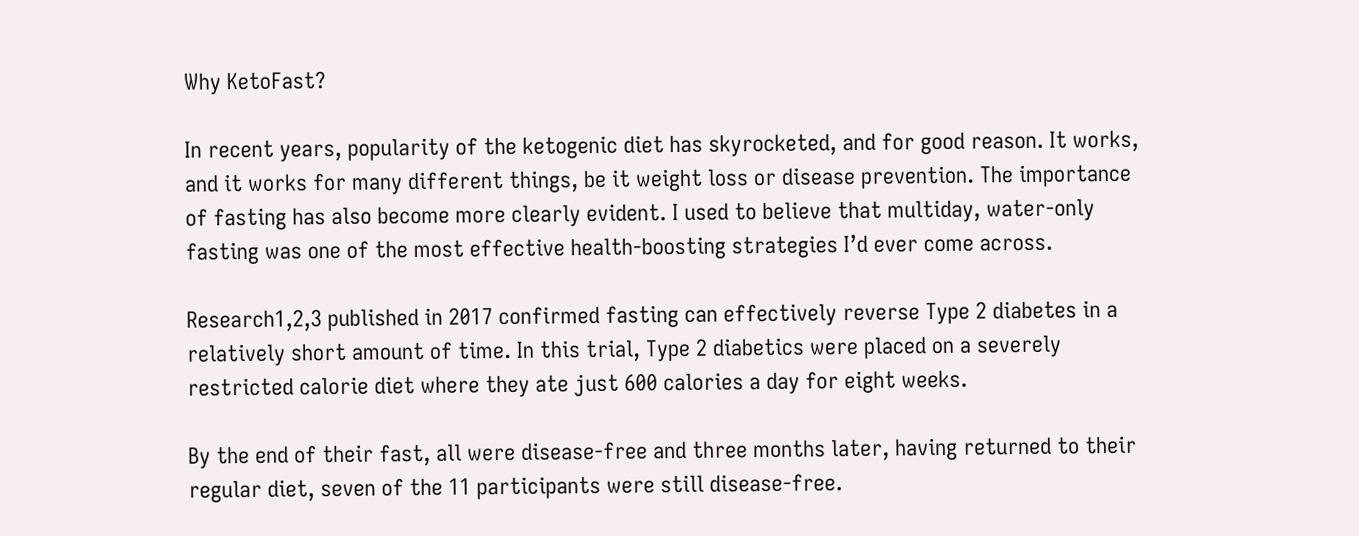Why KetoFast?

In recent years, popularity of the ketogenic diet has skyrocketed, and for good reason. It works, and it works for many different things, be it weight loss or disease prevention. The importance of fasting has also become more clearly evident. I used to believe that multiday, water-only fasting was one of the most effective health-boosting strategies I’d ever come across.

Research1,2,3 published in 2017 confirmed fasting can effectively reverse Type 2 diabetes in a relatively short amount of time. In this trial, Type 2 diabetics were placed on a severely restricted calorie diet where they ate just 600 calories a day for eight weeks.

By the end of their fast, all were disease-free and three months later, having returned to their regular diet, seven of the 11 participants were still disease-free.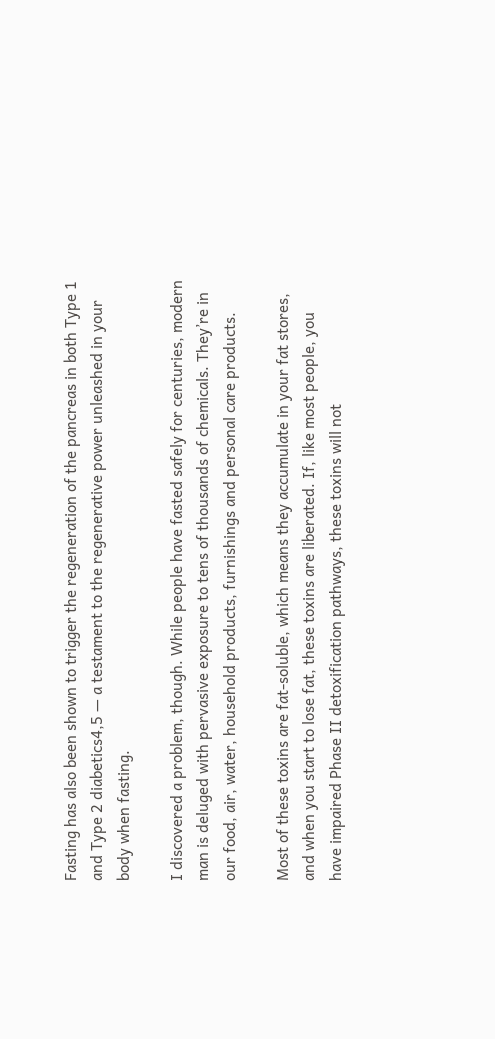Fasting has also been shown to trigger the regeneration of the pancreas in both Type 1 and Type 2 diabetics4,5 — a testament to the regenerative power unleashed in your body when fasting.

I discovered a problem, though. While people have fasted safely for centuries, modern man is deluged with pervasive exposure to tens of thousands of chemicals. They’re in our food, air, water, household products, furnishings and personal care products.

Most of these toxins are fat-soluble, which means they accumulate in your fat stores, and when you start to lose fat, these toxins are liberated. If, like most people, you have impaired Phase II detoxification pathways, these toxins will not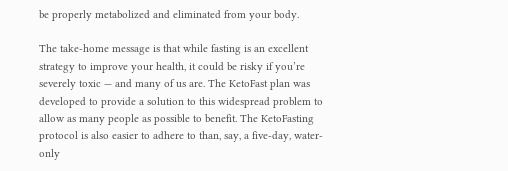be properly metabolized and eliminated from your body.

The take-home message is that while fasting is an excellent strategy to improve your health, it could be risky if you’re severely toxic — and many of us are. The KetoFast plan was developed to provide a solution to this widespread problem to allow as many people as possible to benefit. The KetoFasting protocol is also easier to adhere to than, say, a five-day, water-only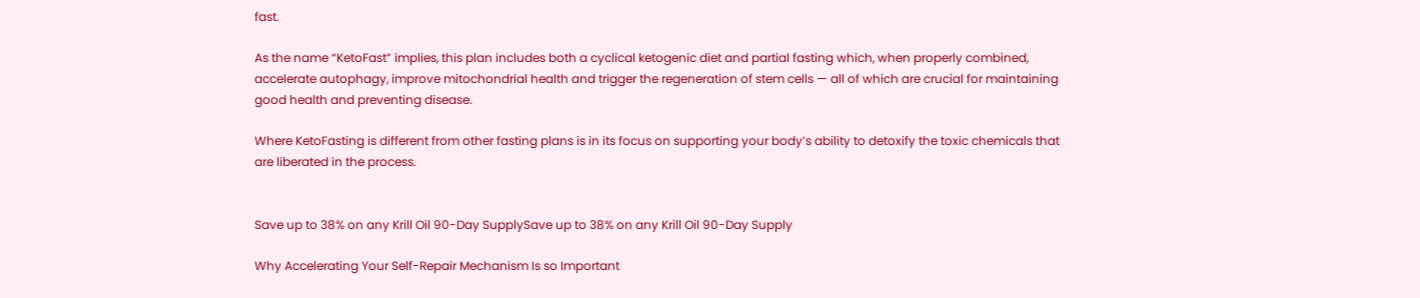fast.

As the name “KetoFast” implies, this plan includes both a cyclical ketogenic diet and partial fasting which, when properly combined, accelerate autophagy, improve mitochondrial health and trigger the regeneration of stem cells — all of which are crucial for maintaining good health and preventing disease.

Where KetoFasting is different from other fasting plans is in its focus on supporting your body’s ability to detoxify the toxic chemicals that are liberated in the process.


Save up to 38% on any Krill Oil 90-Day SupplySave up to 38% on any Krill Oil 90-Day Supply

Why Accelerating Your Self-Repair Mechanism Is so Important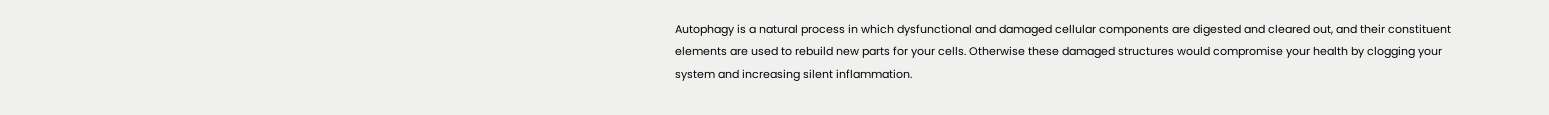Autophagy is a natural process in which dysfunctional and damaged cellular components are digested and cleared out, and their constituent elements are used to rebuild new parts for your cells. Otherwise these damaged structures would compromise your health by clogging your system and increasing silent inflammation.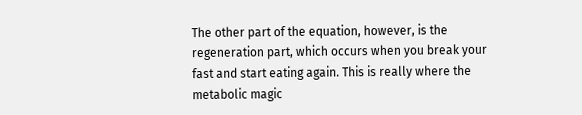The other part of the equation, however, is the regeneration part, which occurs when you break your fast and start eating again. This is really where the metabolic magic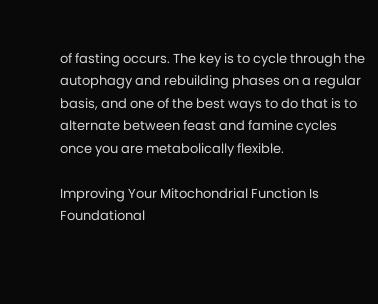of fasting occurs. The key is to cycle through the autophagy and rebuilding phases on a regular basis, and one of the best ways to do that is to alternate between feast and famine cycles once you are metabolically flexible.

Improving Your Mitochondrial Function Is Foundational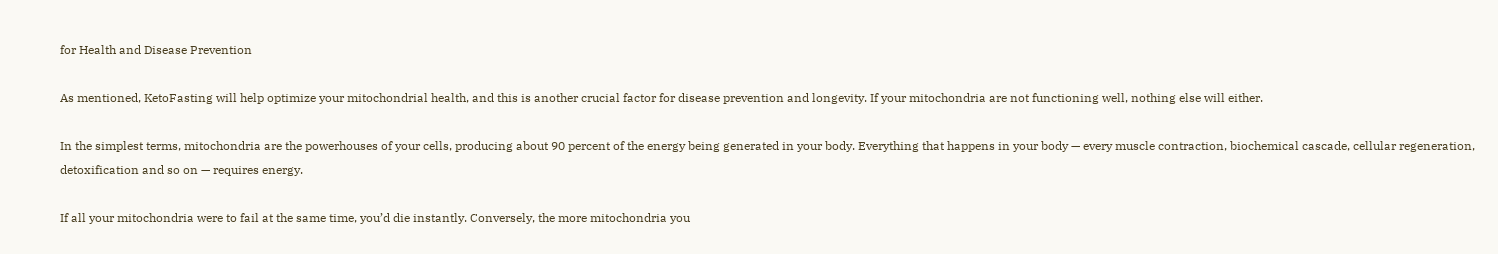for Health and Disease Prevention

As mentioned, KetoFasting will help optimize your mitochondrial health, and this is another crucial factor for disease prevention and longevity. If your mitochondria are not functioning well, nothing else will either.

In the simplest terms, mitochondria are the powerhouses of your cells, producing about 90 percent of the energy being generated in your body. Everything that happens in your body — every muscle contraction, biochemical cascade, cellular regeneration, detoxification and so on — requires energy.

If all your mitochondria were to fail at the same time, you’d die instantly. Conversely, the more mitochondria you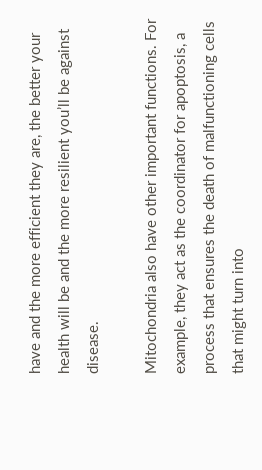have and the more efficient they are, the better your health will be and the more resilient you’ll be against disease.

Mitochondria also have other important functions. For example, they act as the coordinator for apoptosis, a process that ensures the death of malfunctioning cells that might turn into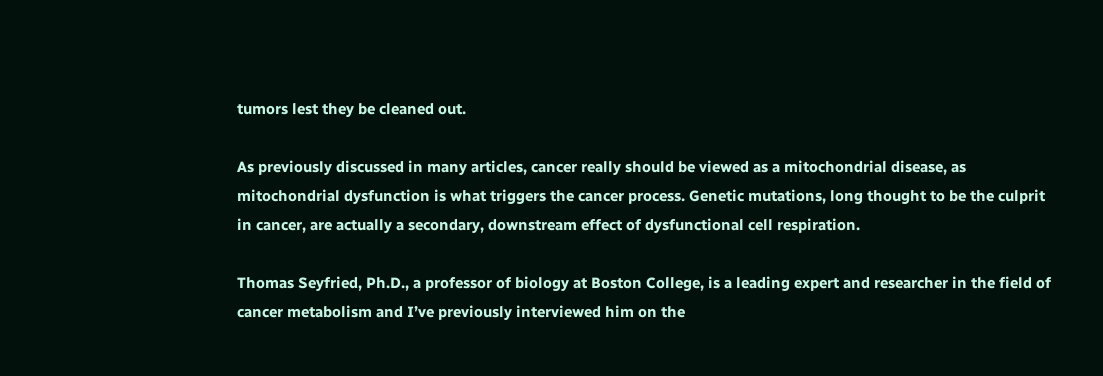tumors lest they be cleaned out.

As previously discussed in many articles, cancer really should be viewed as a mitochondrial disease, as mitochondrial dysfunction is what triggers the cancer process. Genetic mutations, long thought to be the culprit in cancer, are actually a secondary, downstream effect of dysfunctional cell respiration.

Thomas Seyfried, Ph.D., a professor of biology at Boston College, is a leading expert and researcher in the field of cancer metabolism and I’ve previously interviewed him on the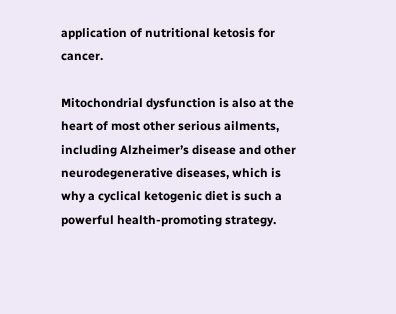application of nutritional ketosis for cancer.

Mitochondrial dysfunction is also at the heart of most other serious ailments, including Alzheimer’s disease and other neurodegenerative diseases, which is why a cyclical ketogenic diet is such a powerful health-promoting strategy.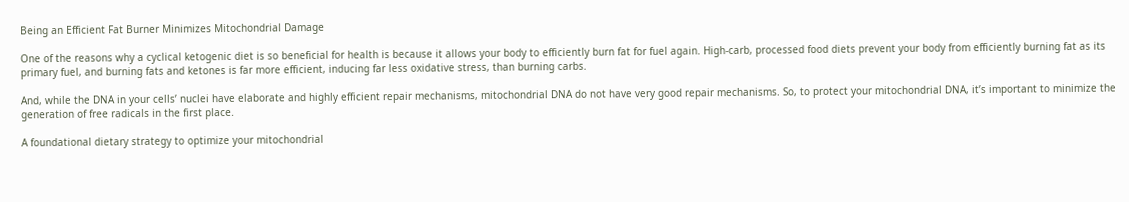Being an Efficient Fat Burner Minimizes Mitochondrial Damage

One of the reasons why a cyclical ketogenic diet is so beneficial for health is because it allows your body to efficiently burn fat for fuel again. High-carb, processed food diets prevent your body from efficiently burning fat as its primary fuel, and burning fats and ketones is far more efficient, inducing far less oxidative stress, than burning carbs.

And, while the DNA in your cells’ nuclei have elaborate and highly efficient repair mechanisms, mitochondrial DNA do not have very good repair mechanisms. So, to protect your mitochondrial DNA, it’s important to minimize the generation of free radicals in the first place.

A foundational dietary strategy to optimize your mitochondrial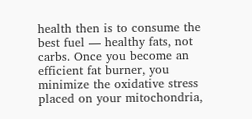health then is to consume the best fuel — healthy fats, not carbs. Once you become an efficient fat burner, you minimize the oxidative stress placed on your mitochondria,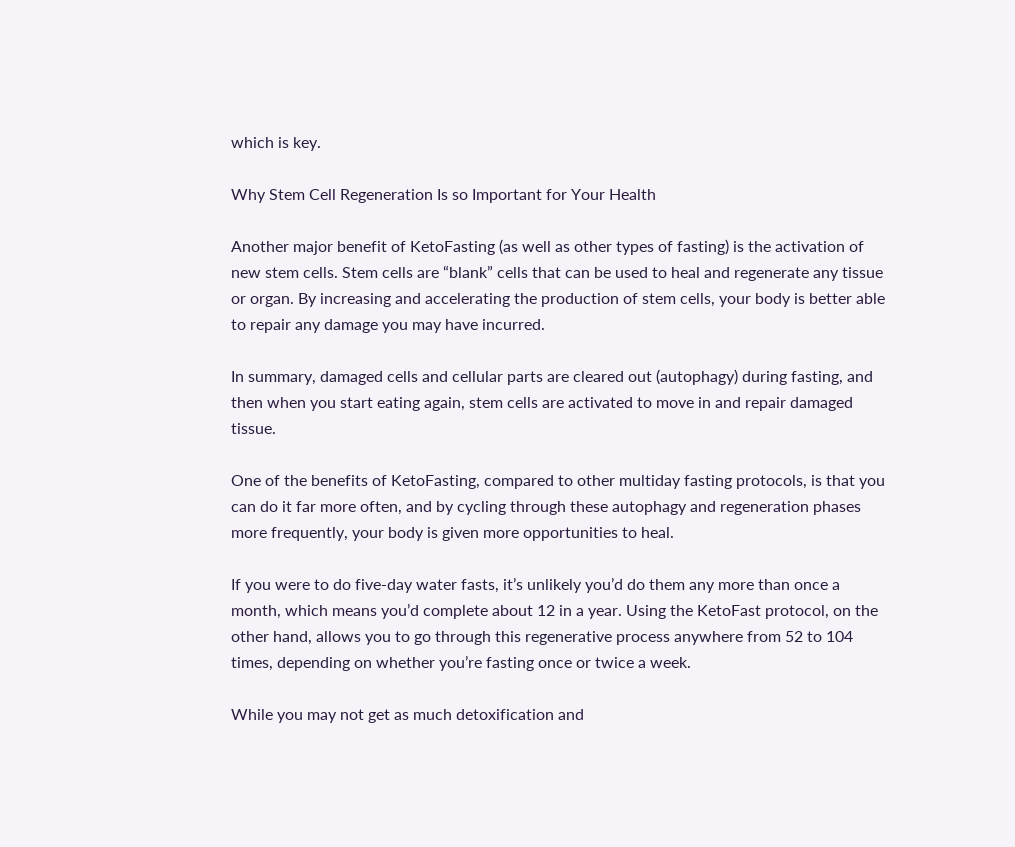which is key.

Why Stem Cell Regeneration Is so Important for Your Health

Another major benefit of KetoFasting (as well as other types of fasting) is the activation of new stem cells. Stem cells are “blank” cells that can be used to heal and regenerate any tissue or organ. By increasing and accelerating the production of stem cells, your body is better able to repair any damage you may have incurred.

In summary, damaged cells and cellular parts are cleared out (autophagy) during fasting, and then when you start eating again, stem cells are activated to move in and repair damaged tissue.

One of the benefits of KetoFasting, compared to other multiday fasting protocols, is that you can do it far more often, and by cycling through these autophagy and regeneration phases more frequently, your body is given more opportunities to heal.

If you were to do five-day water fasts, it’s unlikely you’d do them any more than once a month, which means you’d complete about 12 in a year. Using the KetoFast protocol, on the other hand, allows you to go through this regenerative process anywhere from 52 to 104 times, depending on whether you’re fasting once or twice a week.

While you may not get as much detoxification and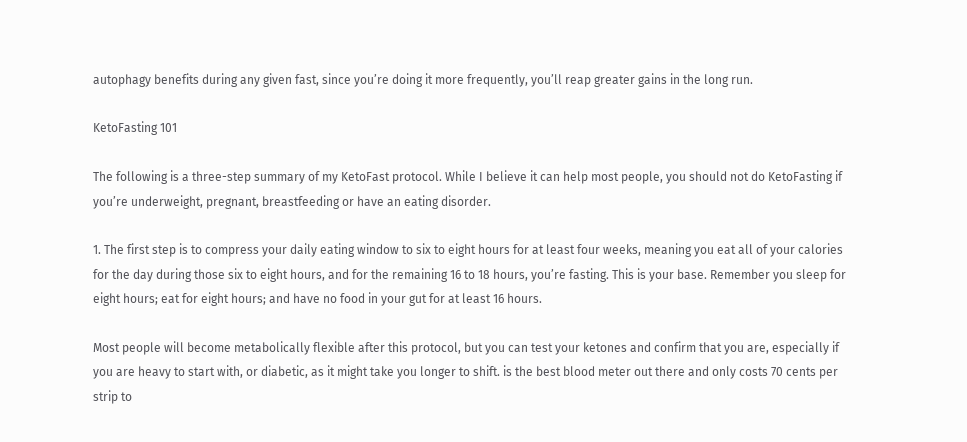autophagy benefits during any given fast, since you’re doing it more frequently, you’ll reap greater gains in the long run.

KetoFasting 101

The following is a three-step summary of my KetoFast protocol. While I believe it can help most people, you should not do KetoFasting if you’re underweight, pregnant, breastfeeding or have an eating disorder.

1. The first step is to compress your daily eating window to six to eight hours for at least four weeks, meaning you eat all of your calories for the day during those six to eight hours, and for the remaining 16 to 18 hours, you’re fasting. This is your base. Remember you sleep for eight hours; eat for eight hours; and have no food in your gut for at least 16 hours.

Most people will become metabolically flexible after this protocol, but you can test your ketones and confirm that you are, especially if you are heavy to start with, or diabetic, as it might take you longer to shift. is the best blood meter out there and only costs 70 cents per strip to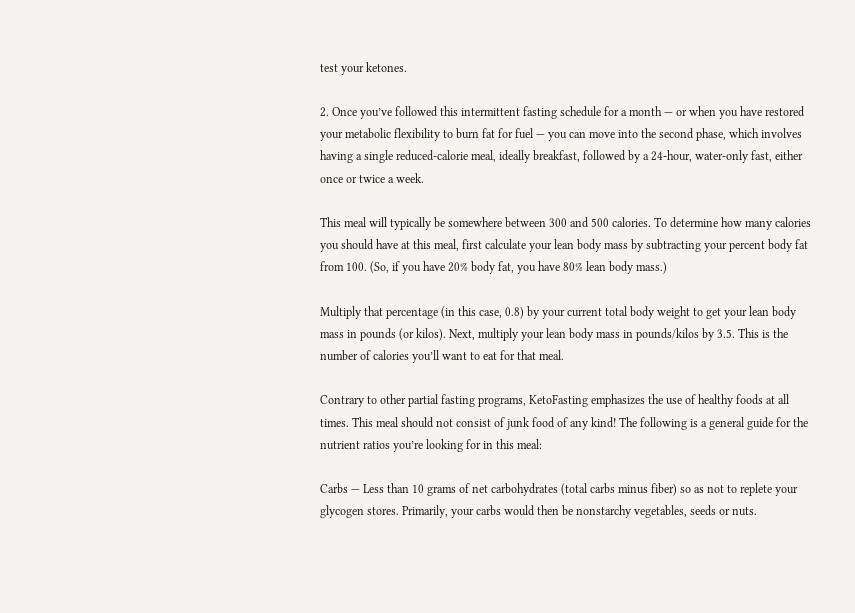test your ketones.

2. Once you’ve followed this intermittent fasting schedule for a month — or when you have restored your metabolic flexibility to burn fat for fuel — you can move into the second phase, which involves having a single reduced-calorie meal, ideally breakfast, followed by a 24-hour, water-only fast, either once or twice a week.

This meal will typically be somewhere between 300 and 500 calories. To determine how many calories you should have at this meal, first calculate your lean body mass by subtracting your percent body fat from 100. (So, if you have 20% body fat, you have 80% lean body mass.)

Multiply that percentage (in this case, 0.8) by your current total body weight to get your lean body mass in pounds (or kilos). Next, multiply your lean body mass in pounds/kilos by 3.5. This is the number of calories you’ll want to eat for that meal.

Contrary to other partial fasting programs, KetoFasting emphasizes the use of healthy foods at all times. This meal should not consist of junk food of any kind! The following is a general guide for the nutrient ratios you’re looking for in this meal:

Carbs — Less than 10 grams of net carbohydrates (total carbs minus fiber) so as not to replete your glycogen stores. Primarily, your carbs would then be nonstarchy vegetables, seeds or nuts.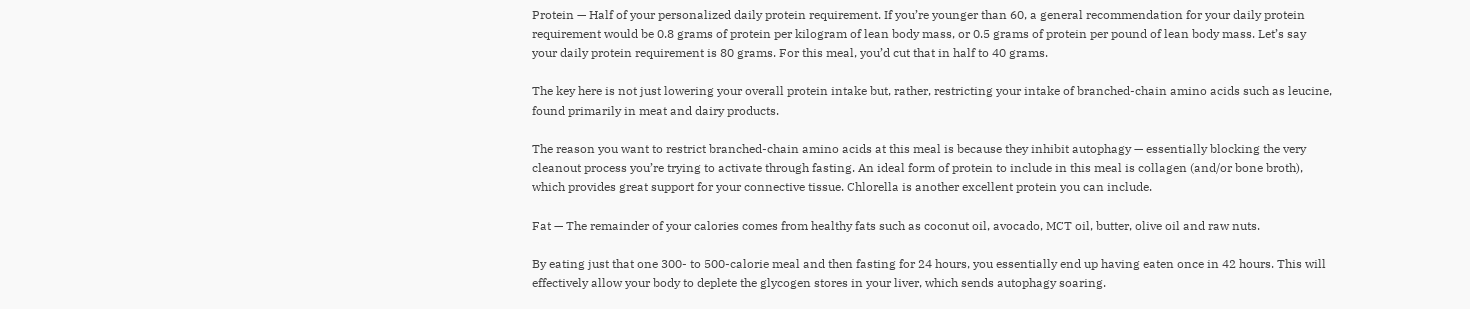Protein — Half of your personalized daily protein requirement. If you’re younger than 60, a general recommendation for your daily protein requirement would be 0.8 grams of protein per kilogram of lean body mass, or 0.5 grams of protein per pound of lean body mass. Let’s say your daily protein requirement is 80 grams. For this meal, you’d cut that in half to 40 grams.

The key here is not just lowering your overall protein intake but, rather, restricting your intake of branched-chain amino acids such as leucine, found primarily in meat and dairy products.

The reason you want to restrict branched-chain amino acids at this meal is because they inhibit autophagy — essentially blocking the very cleanout process you’re trying to activate through fasting. An ideal form of protein to include in this meal is collagen (and/or bone broth), which provides great support for your connective tissue. Chlorella is another excellent protein you can include.

Fat — The remainder of your calories comes from healthy fats such as coconut oil, avocado, MCT oil, butter, olive oil and raw nuts.

By eating just that one 300- to 500-calorie meal and then fasting for 24 hours, you essentially end up having eaten once in 42 hours. This will effectively allow your body to deplete the glycogen stores in your liver, which sends autophagy soaring.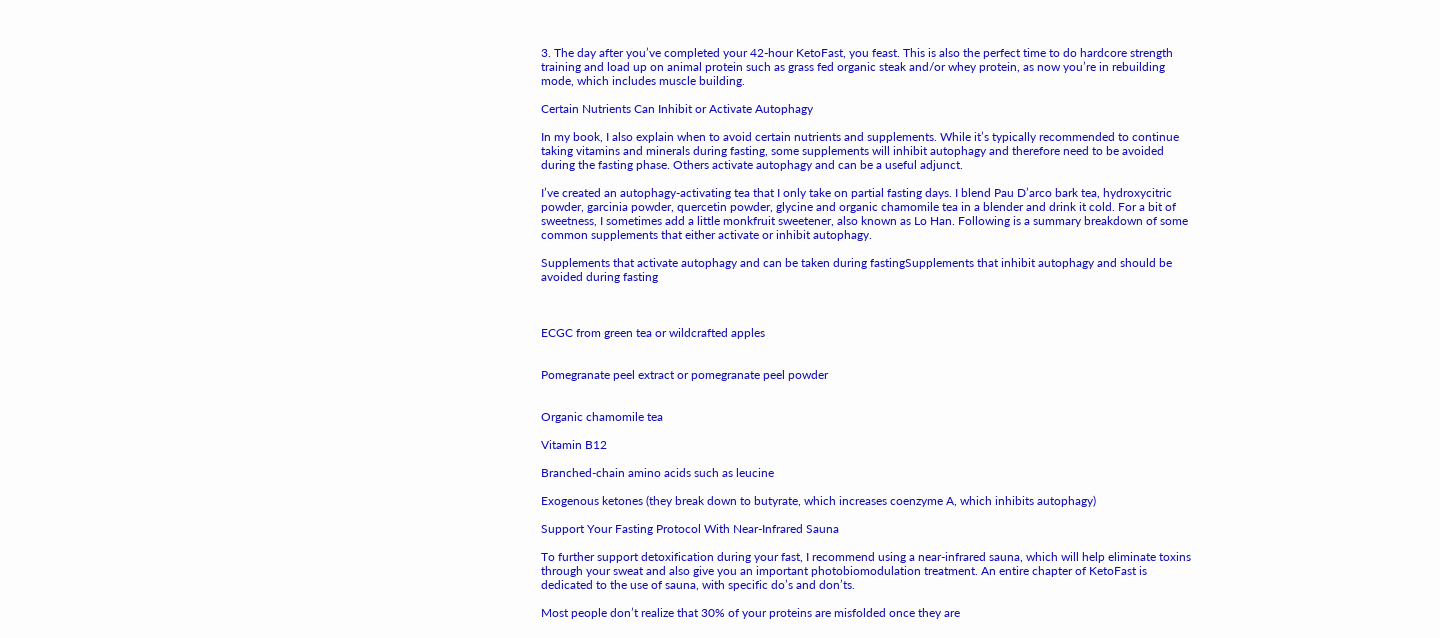3. The day after you’ve completed your 42-hour KetoFast, you feast. This is also the perfect time to do hardcore strength training and load up on animal protein such as grass fed organic steak and/or whey protein, as now you’re in rebuilding mode, which includes muscle building.

Certain Nutrients Can Inhibit or Activate Autophagy

In my book, I also explain when to avoid certain nutrients and supplements. While it’s typically recommended to continue taking vitamins and minerals during fasting, some supplements will inhibit autophagy and therefore need to be avoided during the fasting phase. Others activate autophagy and can be a useful adjunct.

I’ve created an autophagy-activating tea that I only take on partial fasting days. I blend Pau D’arco bark tea, hydroxycitric powder, garcinia powder, quercetin powder, glycine and organic chamomile tea in a blender and drink it cold. For a bit of sweetness, I sometimes add a little monkfruit sweetener, also known as Lo Han. Following is a summary breakdown of some common supplements that either activate or inhibit autophagy.

Supplements that activate autophagy and can be taken during fastingSupplements that inhibit autophagy and should be avoided during fasting



ECGC from green tea or wildcrafted apples


Pomegranate peel extract or pomegranate peel powder


Organic chamomile tea

Vitamin B12

Branched-chain amino acids such as leucine

Exogenous ketones (they break down to butyrate, which increases coenzyme A, which inhibits autophagy)

Support Your Fasting Protocol With Near-Infrared Sauna

To further support detoxification during your fast, I recommend using a near-infrared sauna, which will help eliminate toxins through your sweat and also give you an important photobiomodulation treatment. An entire chapter of KetoFast is dedicated to the use of sauna, with specific do’s and don’ts.

Most people don’t realize that 30% of your proteins are misfolded once they are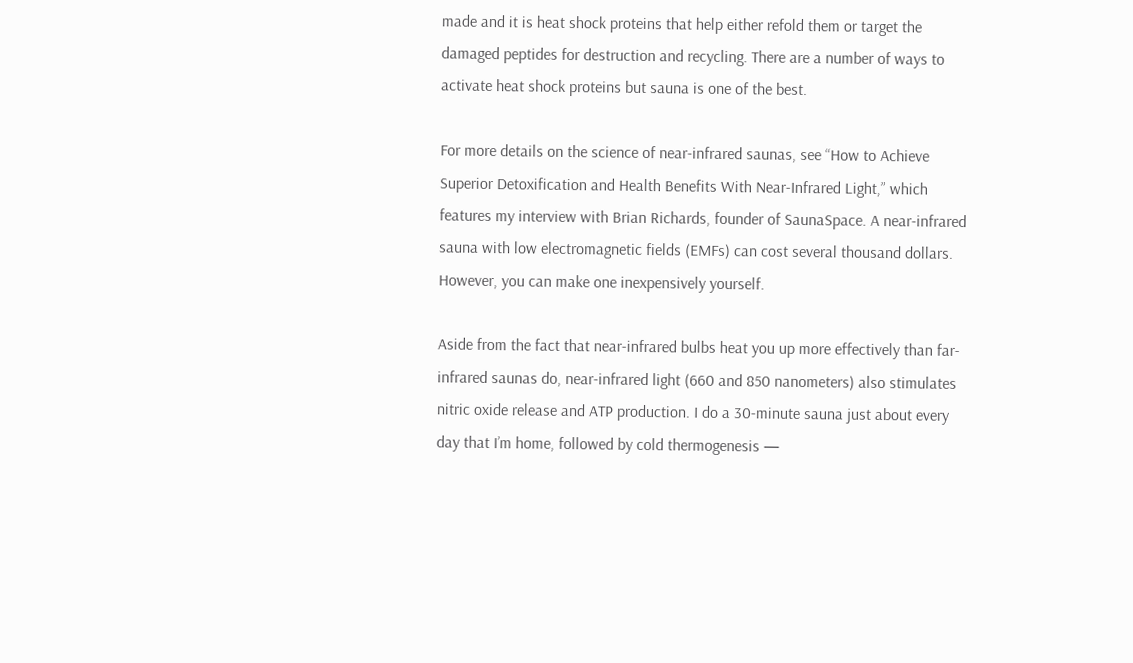made and it is heat shock proteins that help either refold them or target the damaged peptides for destruction and recycling. There are a number of ways to activate heat shock proteins but sauna is one of the best.

For more details on the science of near-infrared saunas, see “How to Achieve Superior Detoxification and Health Benefits With Near-Infrared Light,” which features my interview with Brian Richards, founder of SaunaSpace. A near-infrared sauna with low electromagnetic fields (EMFs) can cost several thousand dollars. However, you can make one inexpensively yourself.

Aside from the fact that near-infrared bulbs heat you up more effectively than far-infrared saunas do, near-infrared light (660 and 850 nanometers) also stimulates nitric oxide release and ATP production. I do a 30-minute sauna just about every day that I’m home, followed by cold thermogenesis —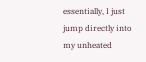essentially, I just jump directly into my unheated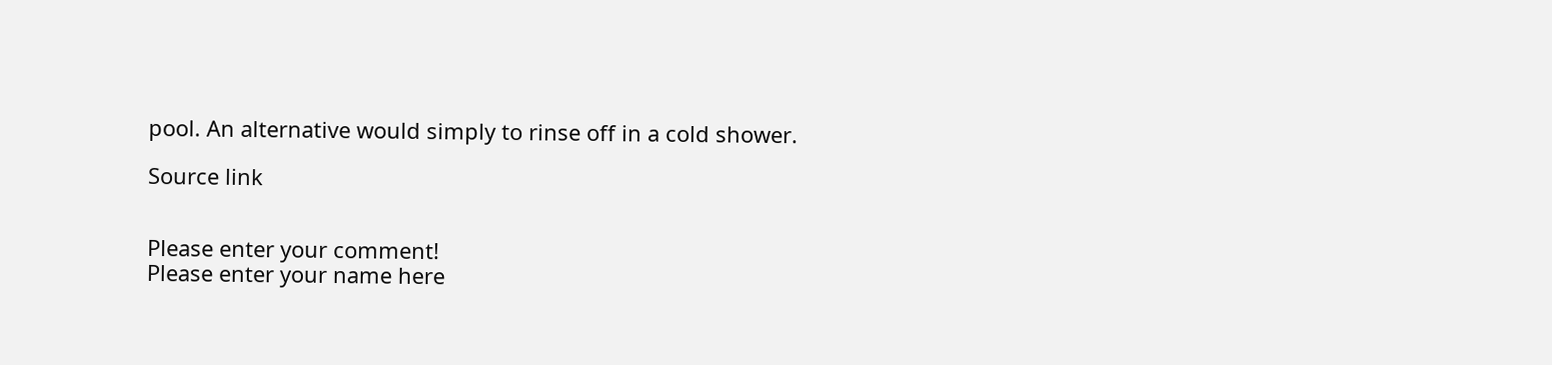pool. An alternative would simply to rinse off in a cold shower.

Source link


Please enter your comment!
Please enter your name here